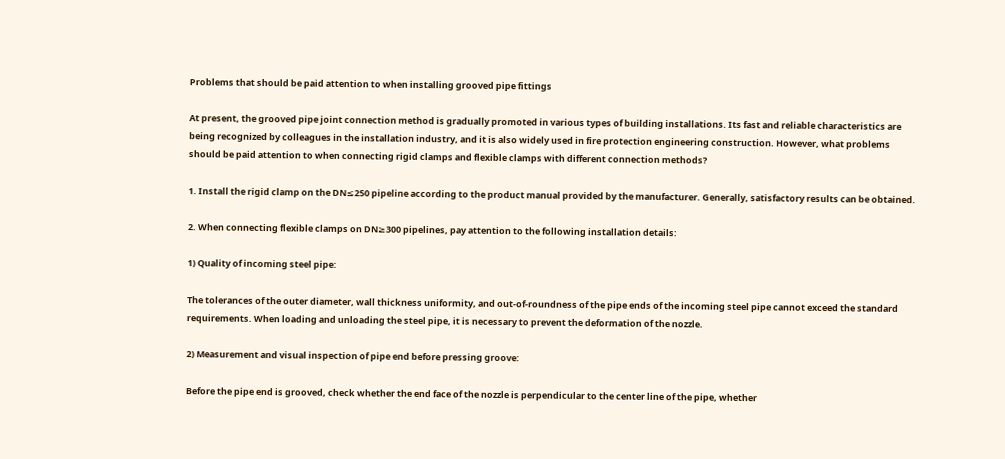Problems that should be paid attention to when installing grooved pipe fittings

At present, the grooved pipe joint connection method is gradually promoted in various types of building installations. Its fast and reliable characteristics are being recognized by colleagues in the installation industry, and it is also widely used in fire protection engineering construction. However, what problems should be paid attention to when connecting rigid clamps and flexible clamps with different connection methods?

1. Install the rigid clamp on the DN≤250 pipeline according to the product manual provided by the manufacturer. Generally, satisfactory results can be obtained.

2. When connecting flexible clamps on DN≥300 pipelines, pay attention to the following installation details:

1) Quality of incoming steel pipe:

The tolerances of the outer diameter, wall thickness uniformity, and out-of-roundness of the pipe ends of the incoming steel pipe cannot exceed the standard requirements. When loading and unloading the steel pipe, it is necessary to prevent the deformation of the nozzle.

2) Measurement and visual inspection of pipe end before pressing groove:

Before the pipe end is grooved, check whether the end face of the nozzle is perpendicular to the center line of the pipe, whether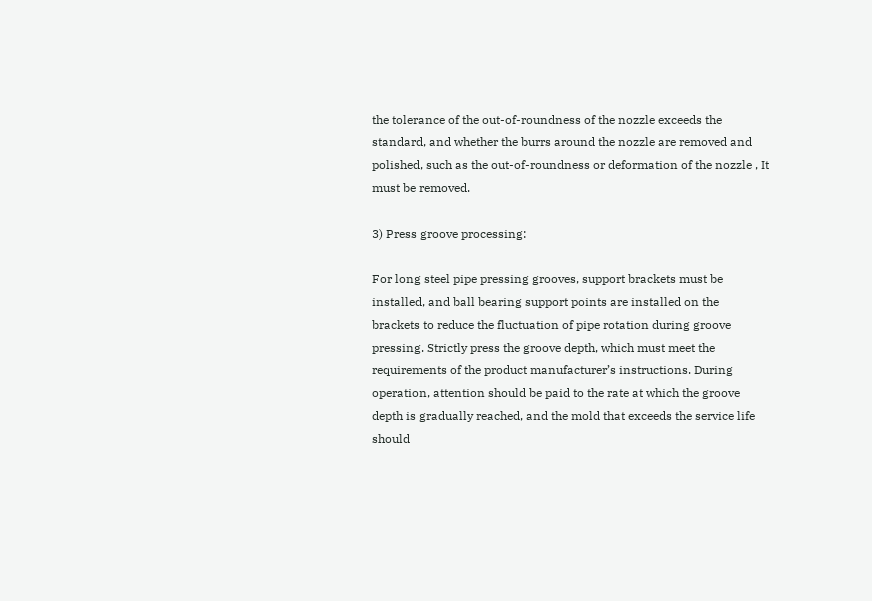the tolerance of the out-of-roundness of the nozzle exceeds the standard, and whether the burrs around the nozzle are removed and polished, such as the out-of-roundness or deformation of the nozzle , It must be removed.

3) Press groove processing:

For long steel pipe pressing grooves, support brackets must be installed, and ball bearing support points are installed on the brackets to reduce the fluctuation of pipe rotation during groove pressing. Strictly press the groove depth, which must meet the requirements of the product manufacturer’s instructions. During operation, attention should be paid to the rate at which the groove depth is gradually reached, and the mold that exceeds the service life should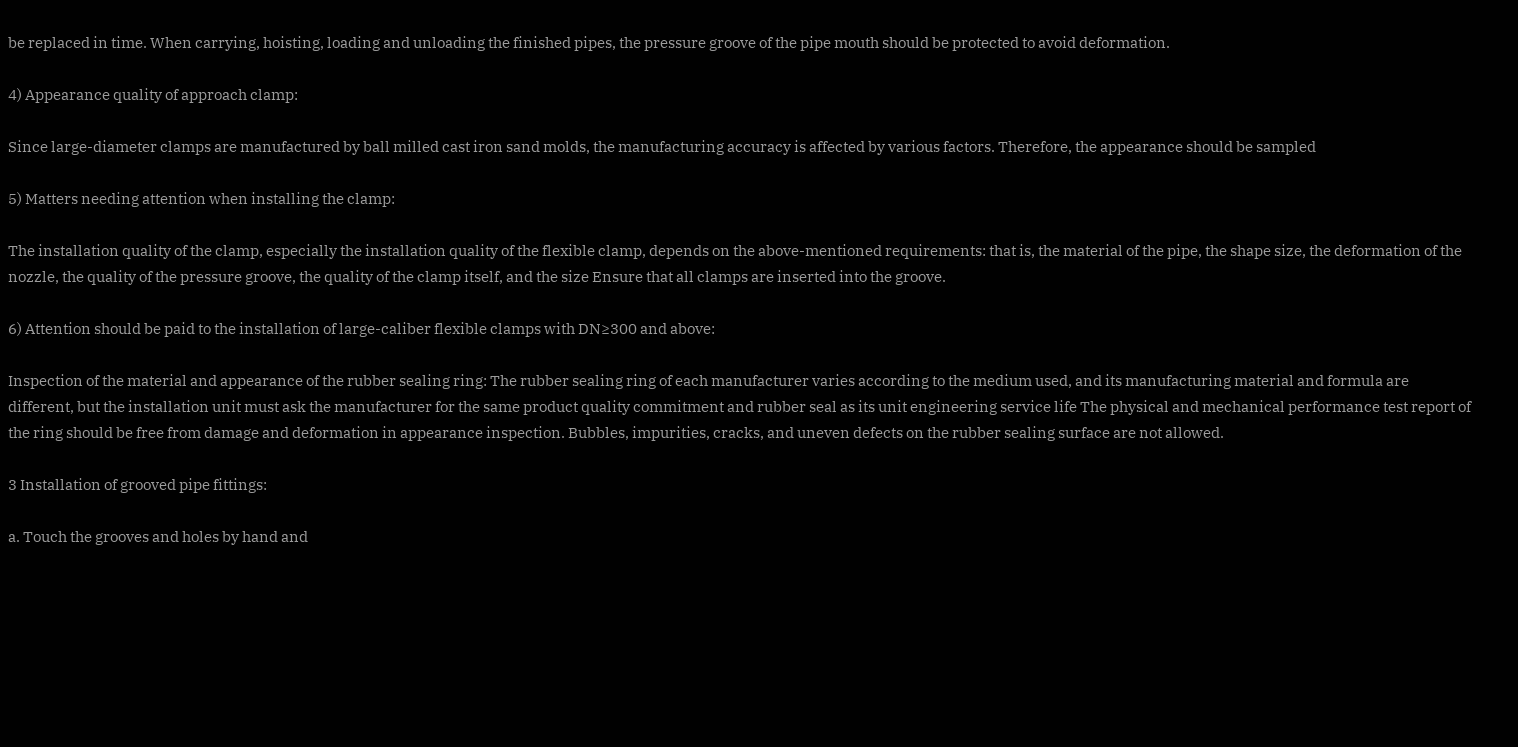be replaced in time. When carrying, hoisting, loading and unloading the finished pipes, the pressure groove of the pipe mouth should be protected to avoid deformation.

4) Appearance quality of approach clamp:

Since large-diameter clamps are manufactured by ball milled cast iron sand molds, the manufacturing accuracy is affected by various factors. Therefore, the appearance should be sampled

5) Matters needing attention when installing the clamp:

The installation quality of the clamp, especially the installation quality of the flexible clamp, depends on the above-mentioned requirements: that is, the material of the pipe, the shape size, the deformation of the nozzle, the quality of the pressure groove, the quality of the clamp itself, and the size Ensure that all clamps are inserted into the groove.

6) Attention should be paid to the installation of large-caliber flexible clamps with DN≥300 and above:

Inspection of the material and appearance of the rubber sealing ring: The rubber sealing ring of each manufacturer varies according to the medium used, and its manufacturing material and formula are different, but the installation unit must ask the manufacturer for the same product quality commitment and rubber seal as its unit engineering service life The physical and mechanical performance test report of the ring should be free from damage and deformation in appearance inspection. Bubbles, impurities, cracks, and uneven defects on the rubber sealing surface are not allowed.

3 Installation of grooved pipe fittings:

a. Touch the grooves and holes by hand and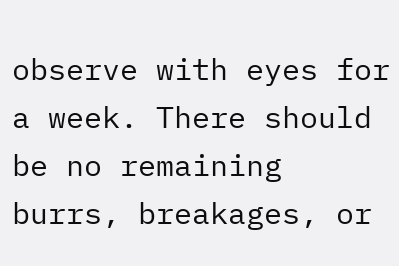observe with eyes for a week. There should be no remaining burrs, breakages, or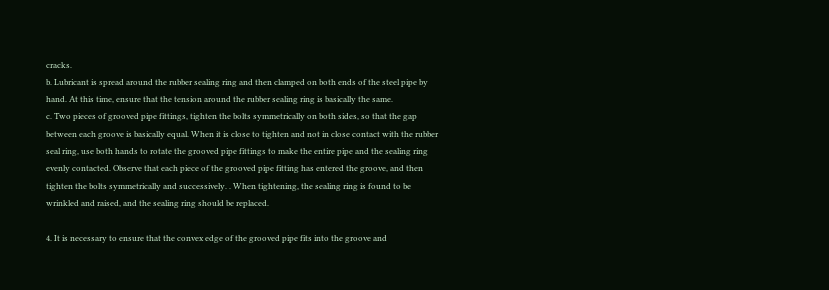cracks.
b. Lubricant is spread around the rubber sealing ring and then clamped on both ends of the steel pipe by hand. At this time, ensure that the tension around the rubber sealing ring is basically the same.
c. Two pieces of grooved pipe fittings, tighten the bolts symmetrically on both sides, so that the gap between each groove is basically equal. When it is close to tighten and not in close contact with the rubber seal ring, use both hands to rotate the grooved pipe fittings to make the entire pipe and the sealing ring evenly contacted. Observe that each piece of the grooved pipe fitting has entered the groove, and then tighten the bolts symmetrically and successively. . When tightening, the sealing ring is found to be wrinkled and raised, and the sealing ring should be replaced.

4. It is necessary to ensure that the convex edge of the grooved pipe fits into the groove and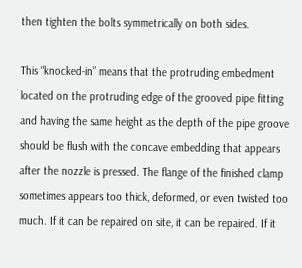then tighten the bolts symmetrically on both sides.

This “knocked-in” means that the protruding embedment located on the protruding edge of the grooved pipe fitting and having the same height as the depth of the pipe groove should be flush with the concave embedding that appears after the nozzle is pressed. The flange of the finished clamp sometimes appears too thick, deformed, or even twisted too much. If it can be repaired on site, it can be repaired. If it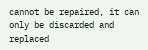cannot be repaired, it can only be discarded and replaced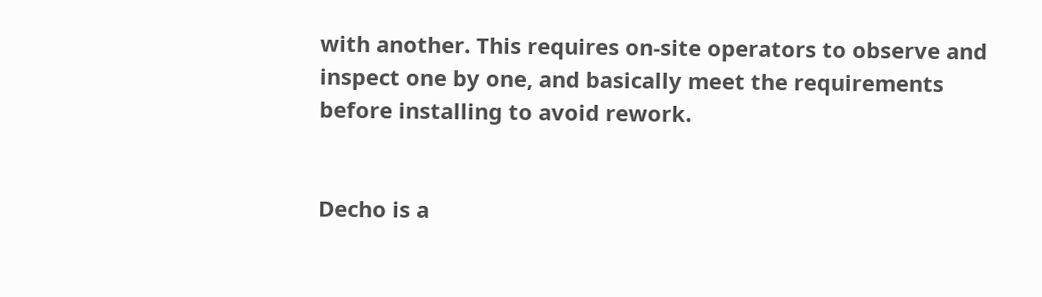with another. This requires on-site operators to observe and inspect one by one, and basically meet the requirements before installing to avoid rework.


Decho is a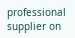professional supplier on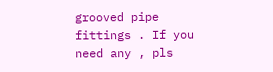grooved pipe fittings . If you need any , pls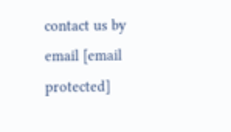contact us by email [email protected]